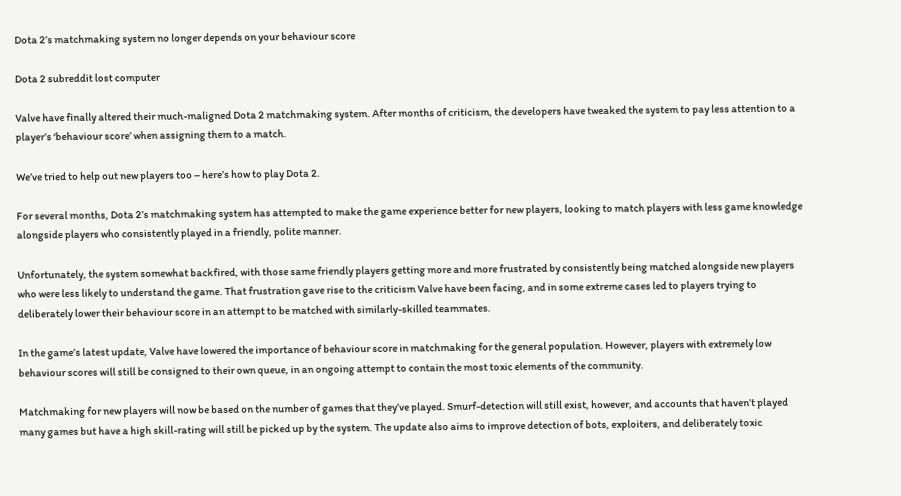Dota 2’s matchmaking system no longer depends on your behaviour score

Dota 2 subreddit lost computer

Valve have finally altered their much-maligned Dota 2 matchmaking system. After months of criticism, the developers have tweaked the system to pay less attention to a player’s ‘behaviour score’ when assigning them to a match.

We’ve tried to help out new players too – here’s how to play Dota 2.

For several months, Dota 2’s matchmaking system has attempted to make the game experience better for new players, looking to match players with less game knowledge alongside players who consistently played in a friendly, polite manner.

Unfortunately, the system somewhat backfired, with those same friendly players getting more and more frustrated by consistently being matched alongside new players who were less likely to understand the game. That frustration gave rise to the criticism Valve have been facing, and in some extreme cases led to players trying to deliberately lower their behaviour score in an attempt to be matched with similarly-skilled teammates.

In the game’s latest update, Valve have lowered the importance of behaviour score in matchmaking for the general population. However, players with extremely low behaviour scores will still be consigned to their own queue, in an ongoing attempt to contain the most toxic elements of the community.

Matchmaking for new players will now be based on the number of games that they’ve played. Smurf-detection will still exist, however, and accounts that haven’t played many games but have a high skill-rating will still be picked up by the system. The update also aims to improve detection of bots, exploiters, and deliberately toxic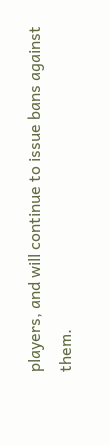players, and will continue to issue bans against them.